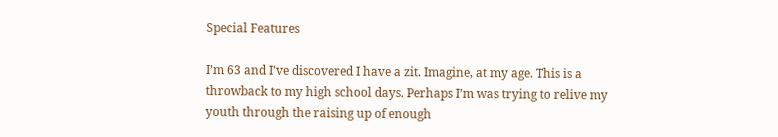Special Features

I’m 63 and I’ve discovered I have a zit. Imagine, at my age. This is a throwback to my high school days. Perhaps I’m was trying to relive my youth through the raising up of enough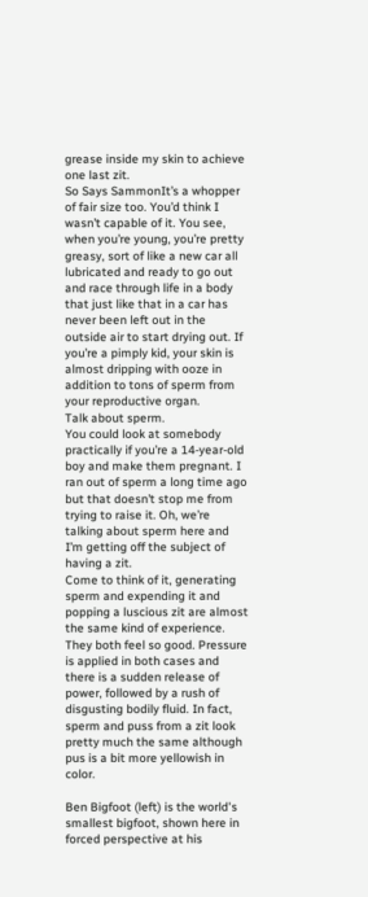grease inside my skin to achieve one last zit.
So Says SammonIt’s a whopper of fair size too. You’d think I wasn’t capable of it. You see, when you’re young, you’re pretty greasy, sort of like a new car all lubricated and ready to go out and race through life in a body that just like that in a car has never been left out in the outside air to start drying out. If you’re a pimply kid, your skin is almost dripping with ooze in addition to tons of sperm from your reproductive organ.
Talk about sperm.
You could look at somebody practically if you’re a 14-year-old boy and make them pregnant. I ran out of sperm a long time ago but that doesn’t stop me from trying to raise it. Oh, we’re talking about sperm here and I’m getting off the subject of having a zit.
Come to think of it, generating sperm and expending it and popping a luscious zit are almost the same kind of experience. They both feel so good. Pressure is applied in both cases and there is a sudden release of power, followed by a rush of disgusting bodily fluid. In fact, sperm and puss from a zit look pretty much the same although pus is a bit more yellowish in color.

Ben Bigfoot (left) is the world's smallest bigfoot, shown here in forced perspective at his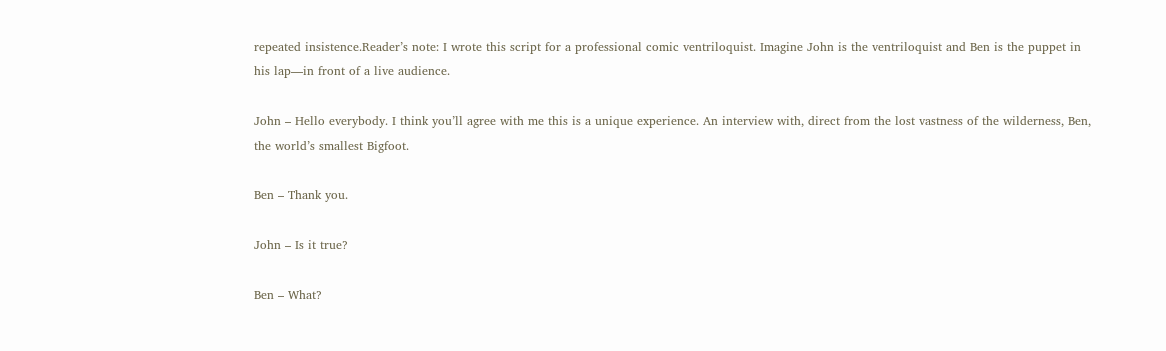repeated insistence.Reader’s note: I wrote this script for a professional comic ventriloquist. Imagine John is the ventriloquist and Ben is the puppet in his lap—in front of a live audience.

John – Hello everybody. I think you’ll agree with me this is a unique experience. An interview with, direct from the lost vastness of the wilderness, Ben, the world’s smallest Bigfoot.

Ben – Thank you.

John – Is it true?

Ben – What?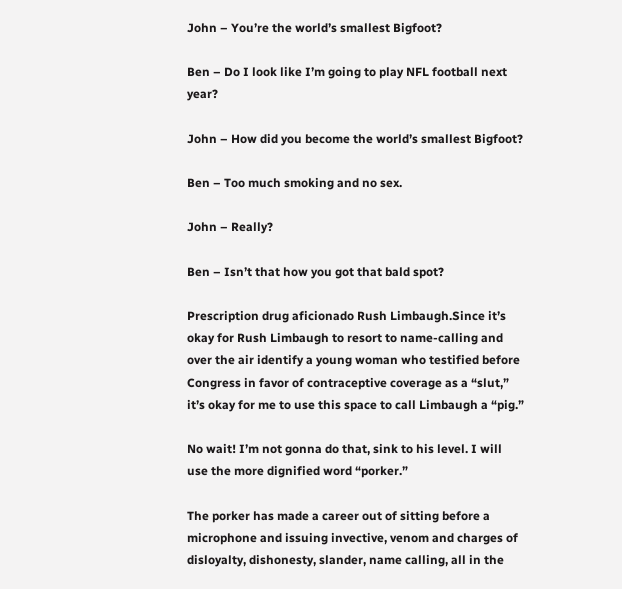John – You’re the world’s smallest Bigfoot?

Ben – Do I look like I’m going to play NFL football next year?

John – How did you become the world’s smallest Bigfoot?

Ben – Too much smoking and no sex.

John – Really?

Ben – Isn’t that how you got that bald spot?

Prescription drug aficionado Rush Limbaugh.Since it’s okay for Rush Limbaugh to resort to name-calling and over the air identify a young woman who testified before Congress in favor of contraceptive coverage as a “slut,” it’s okay for me to use this space to call Limbaugh a “pig.”

No wait! I’m not gonna do that, sink to his level. I will use the more dignified word “porker.”

The porker has made a career out of sitting before a microphone and issuing invective, venom and charges of disloyalty, dishonesty, slander, name calling, all in the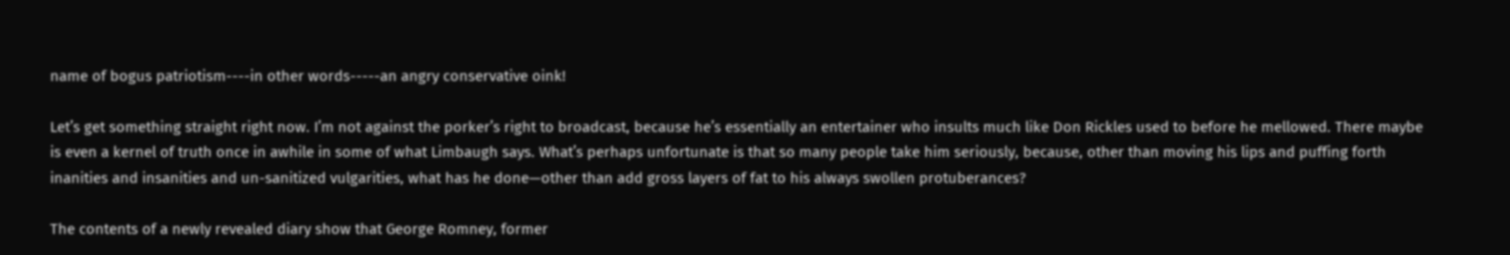name of bogus patriotism----in other words-----an angry conservative oink!

Let’s get something straight right now. I’m not against the porker’s right to broadcast, because he’s essentially an entertainer who insults much like Don Rickles used to before he mellowed. There maybe is even a kernel of truth once in awhile in some of what Limbaugh says. What’s perhaps unfortunate is that so many people take him seriously, because, other than moving his lips and puffing forth inanities and insanities and un-sanitized vulgarities, what has he done—other than add gross layers of fat to his always swollen protuberances?

The contents of a newly revealed diary show that George Romney, former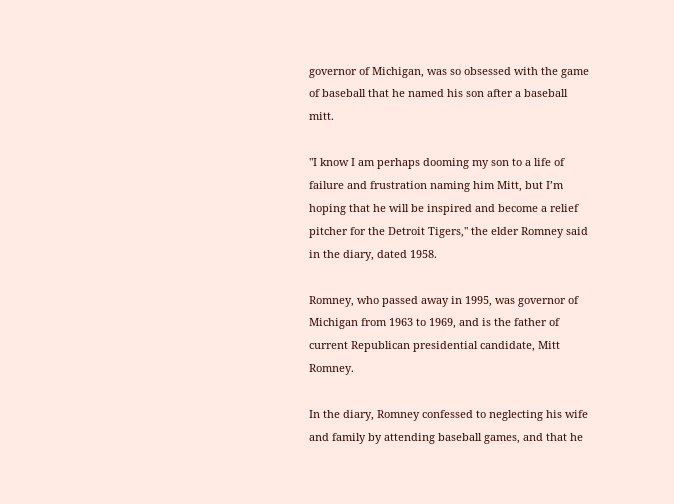governor of Michigan, was so obsessed with the game of baseball that he named his son after a baseball mitt.

"I know I am perhaps dooming my son to a life of failure and frustration naming him Mitt, but I’m hoping that he will be inspired and become a relief pitcher for the Detroit Tigers," the elder Romney said in the diary, dated 1958.

Romney, who passed away in 1995, was governor of Michigan from 1963 to 1969, and is the father of current Republican presidential candidate, Mitt Romney.

In the diary, Romney confessed to neglecting his wife and family by attending baseball games, and that he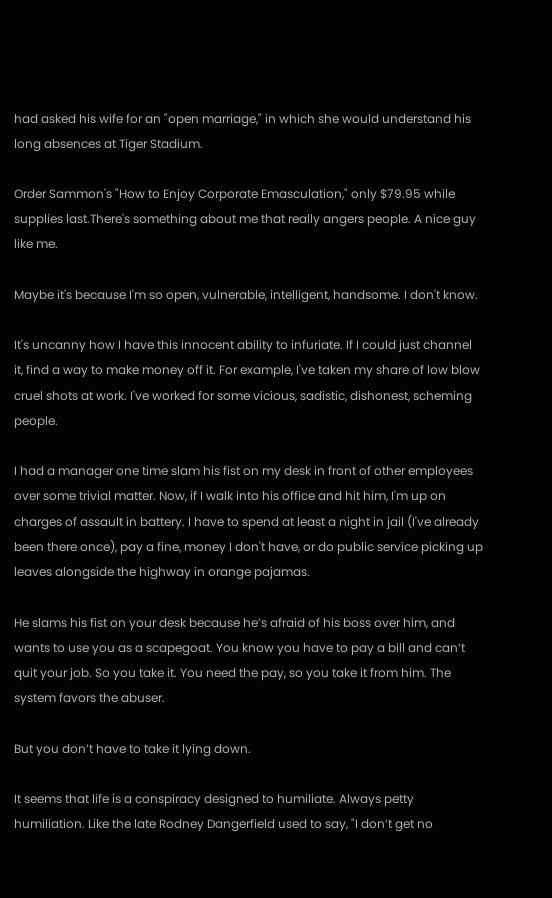had asked his wife for an "open marriage," in which she would understand his long absences at Tiger Stadium.

Order Sammon's "How to Enjoy Corporate Emasculation," only $79.95 while supplies last.There's something about me that really angers people. A nice guy like me.

Maybe it's because I'm so open, vulnerable, intelligent, handsome. I don't know.

It's uncanny how I have this innocent ability to infuriate. If I could just channel it, find a way to make money off it. For example, I've taken my share of low blow cruel shots at work. I've worked for some vicious, sadistic, dishonest, scheming people.

I had a manager one time slam his fist on my desk in front of other employees over some trivial matter. Now, if I walk into his office and hit him, I'm up on charges of assault in battery. I have to spend at least a night in jail (I've already been there once), pay a fine, money I don't have, or do public service picking up leaves alongside the highway in orange pajamas.

He slams his fist on your desk because he’s afraid of his boss over him, and wants to use you as a scapegoat. You know you have to pay a bill and can’t quit your job. So you take it. You need the pay, so you take it from him. The system favors the abuser.

But you don’t have to take it lying down.

It seems that life is a conspiracy designed to humiliate. Always petty humiliation. Like the late Rodney Dangerfield used to say, "I don’t get no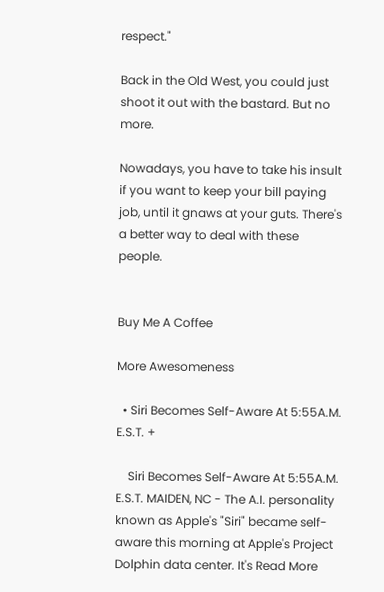respect."

Back in the Old West, you could just shoot it out with the bastard. But no more.

Nowadays, you have to take his insult if you want to keep your bill paying job, until it gnaws at your guts. There's a better way to deal with these people.


Buy Me A Coffee

More Awesomeness

  • Siri Becomes Self-Aware At 5:55A.M. E.S.T. +

    Siri Becomes Self-Aware At 5:55A.M. E.S.T. MAIDEN, NC - The A.I. personality known as Apple's "Siri" became self-aware this morning at Apple's Project Dolphin data center. It's Read More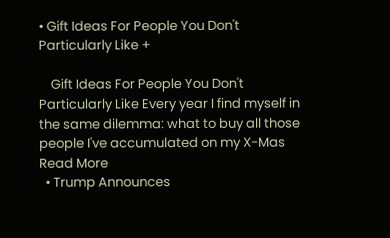• Gift Ideas For People You Don't Particularly Like +

    Gift Ideas For People You Don't Particularly Like Every year I find myself in the same dilemma: what to buy all those people I've accumulated on my X-Mas Read More
  • Trump Announces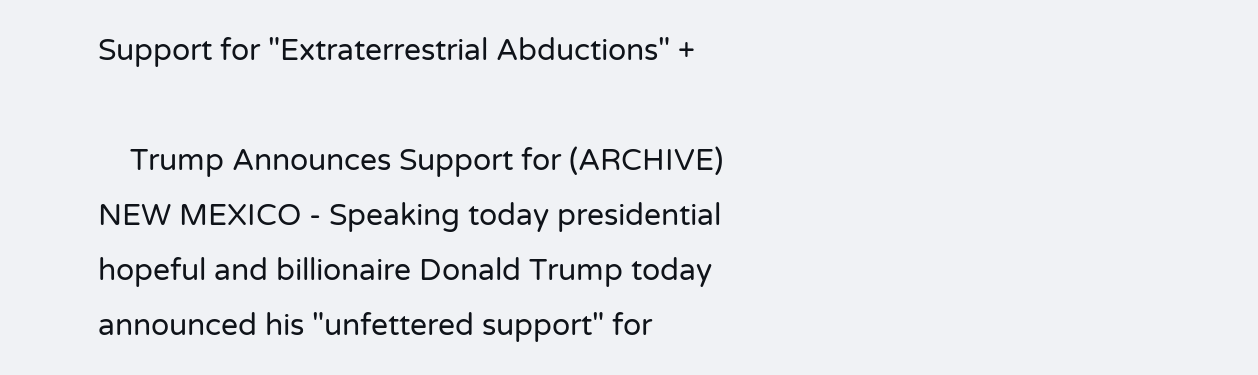Support for "Extraterrestrial Abductions" +

    Trump Announces Support for (ARCHIVE) NEW MEXICO - Speaking today presidential hopeful and billionaire Donald Trump today announced his "unfettered support" for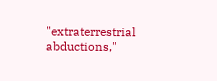"extraterrestrial abductions,"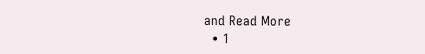and Read More
  • 1